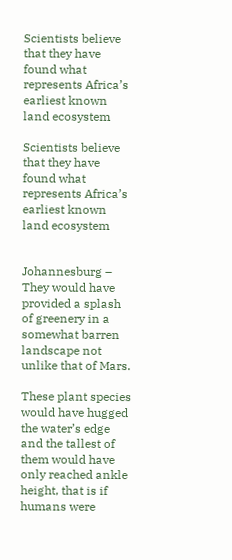Scientists believe that they have found what represents Africa’s earliest known land ecosystem

Scientists believe that they have found what represents Africa’s earliest known land ecosystem


Johannesburg – They would have provided a splash of greenery in a somewhat barren landscape not unlike that of Mars.

These plant species would have hugged the water’s edge and the tallest of them would have only reached ankle height, that is if humans were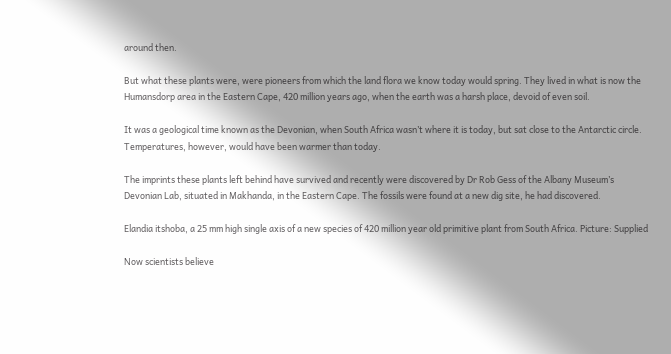around then.

But what these plants were, were pioneers from which the land flora we know today would spring. They lived in what is now the Humansdorp area in the Eastern Cape, 420 million years ago, when the earth was a harsh place, devoid of even soil.

It was a geological time known as the Devonian, when South Africa wasn’t where it is today, but sat close to the Antarctic circle. Temperatures, however, would have been warmer than today.

The imprints these plants left behind have survived and recently were discovered by Dr Rob Gess of the Albany Museum’s Devonian Lab, situated in Makhanda, in the Eastern Cape. The fossils were found at a new dig site, he had discovered.

Elandia itshoba, a 25 mm high single axis of a new species of 420 million year old primitive plant from South Africa. Picture: Supplied

Now scientists believe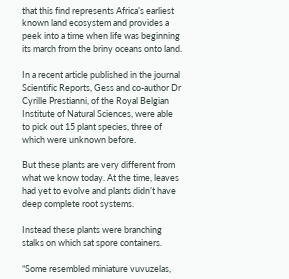that this find represents Africa’s earliest known land ecosystem and provides a peek into a time when life was beginning its march from the briny oceans onto land.

In a recent article published in the journal Scientific Reports, Gess and co-author Dr Cyrille Prestianni, of the Royal Belgian Institute of Natural Sciences, were able to pick out 15 plant species, three of which were unknown before.

But these plants are very different from what we know today. At the time, leaves had yet to evolve and plants didn’t have deep complete root systems.

Instead these plants were branching stalks on which sat spore containers.

“Some resembled miniature vuvuzelas,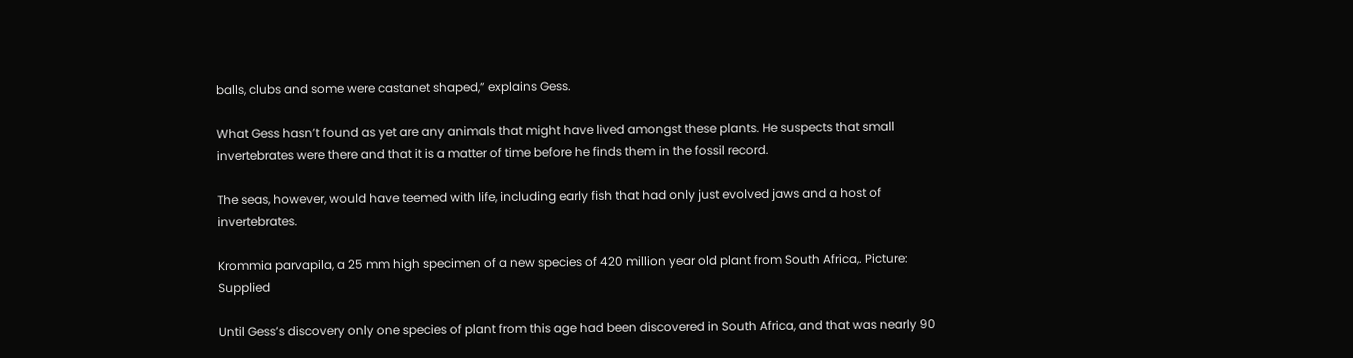balls, clubs and some were castanet shaped,” explains Gess.

What Gess hasn’t found as yet are any animals that might have lived amongst these plants. He suspects that small invertebrates were there and that it is a matter of time before he finds them in the fossil record.

The seas, however, would have teemed with life, including early fish that had only just evolved jaws and a host of invertebrates.

Krommia parvapila, a 25 mm high specimen of a new species of 420 million year old plant from South Africa,. Picture: Supplied

Until Gess’s discovery only one species of plant from this age had been discovered in South Africa, and that was nearly 90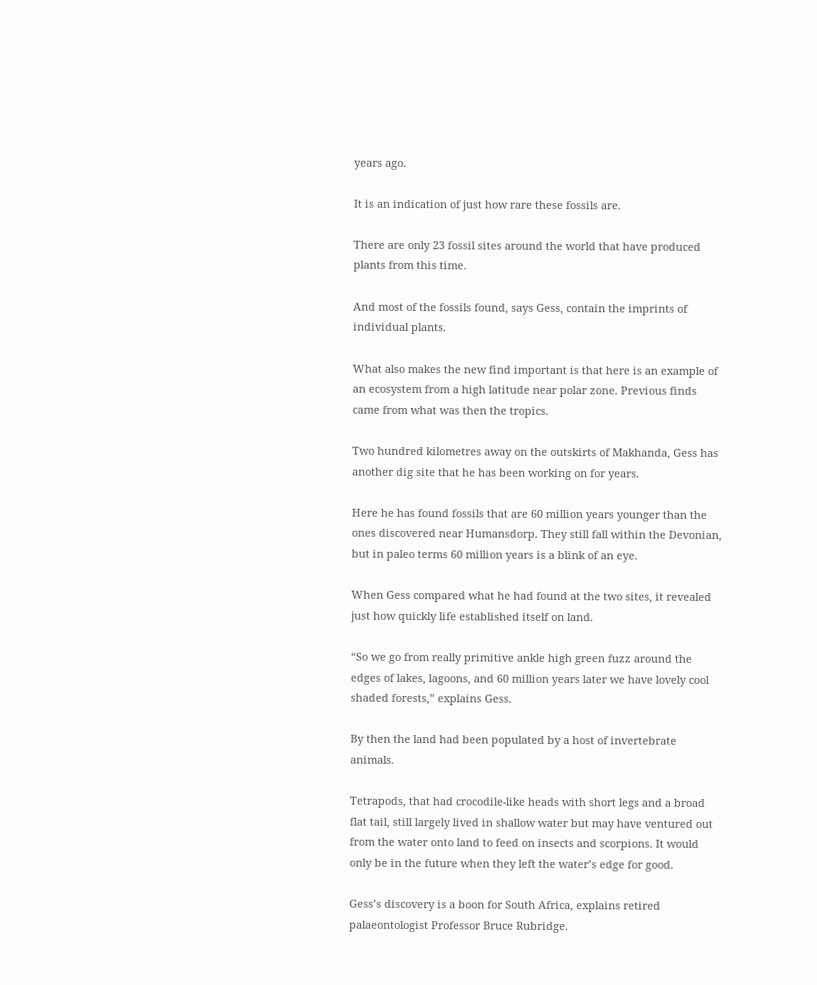years ago.

It is an indication of just how rare these fossils are.

There are only 23 fossil sites around the world that have produced plants from this time.

And most of the fossils found, says Gess, contain the imprints of individual plants.

What also makes the new find important is that here is an example of an ecosystem from a high latitude near polar zone. Previous finds came from what was then the tropics.

Two hundred kilometres away on the outskirts of Makhanda, Gess has another dig site that he has been working on for years.

Here he has found fossils that are 60 million years younger than the ones discovered near Humansdorp. They still fall within the Devonian, but in paleo terms 60 million years is a blink of an eye.

When Gess compared what he had found at the two sites, it revealed just how quickly life established itself on land.

“So we go from really primitive ankle high green fuzz around the edges of lakes, lagoons, and 60 million years later we have lovely cool shaded forests,” explains Gess.

By then the land had been populated by a host of invertebrate animals.

Tetrapods, that had crocodile-like heads with short legs and a broad flat tail, still largely lived in shallow water but may have ventured out from the water onto land to feed on insects and scorpions. It would only be in the future when they left the water’s edge for good.

Gess’s discovery is a boon for South Africa, explains retired palaeontologist Professor Bruce Rubridge.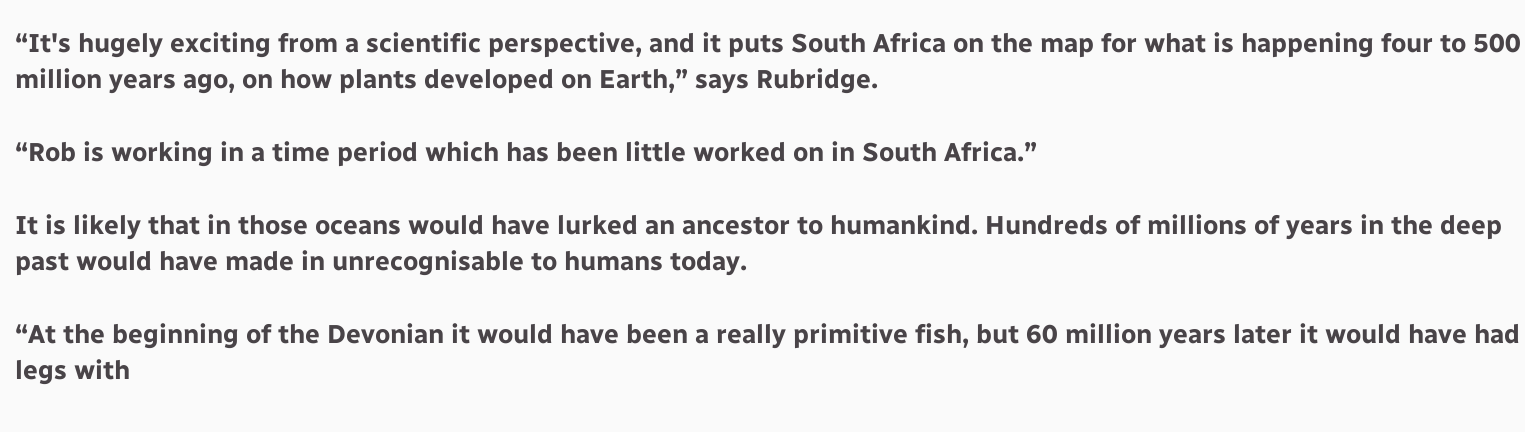“It's hugely exciting from a scientific perspective, and it puts South Africa on the map for what is happening four to 500 million years ago, on how plants developed on Earth,” says Rubridge.

“Rob is working in a time period which has been little worked on in South Africa.”

It is likely that in those oceans would have lurked an ancestor to humankind. Hundreds of millions of years in the deep past would have made in unrecognisable to humans today.

“At the beginning of the Devonian it would have been a really primitive fish, but 60 million years later it would have had legs with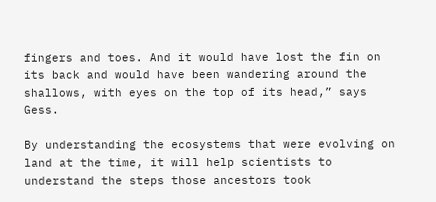fingers and toes. And it would have lost the fin on its back and would have been wandering around the shallows, with eyes on the top of its head,” says Gess.

By understanding the ecosystems that were evolving on land at the time, it will help scientists to understand the steps those ancestors took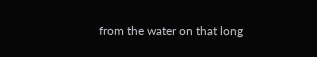from the water on that long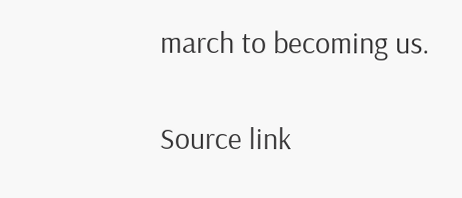march to becoming us.

Source link